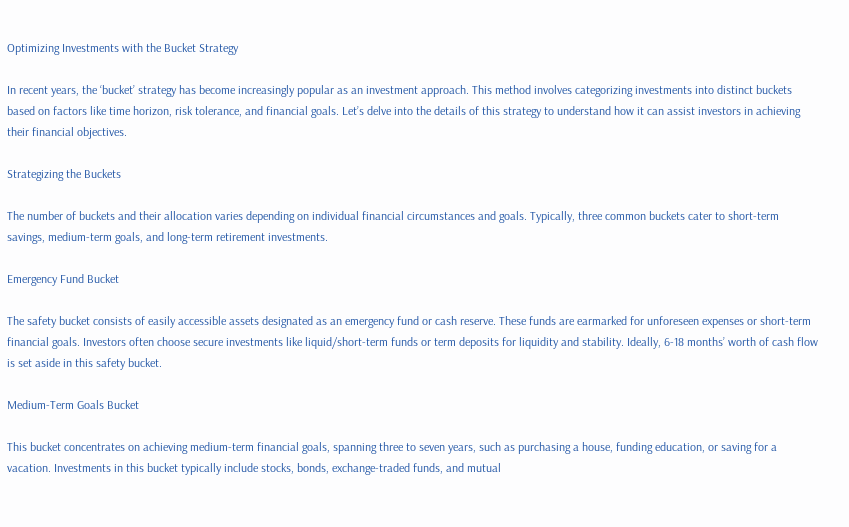Optimizing Investments with the Bucket Strategy

In recent years, the ‘bucket’ strategy has become increasingly popular as an investment approach. This method involves categorizing investments into distinct buckets based on factors like time horizon, risk tolerance, and financial goals. Let’s delve into the details of this strategy to understand how it can assist investors in achieving their financial objectives.

Strategizing the Buckets

The number of buckets and their allocation varies depending on individual financial circumstances and goals. Typically, three common buckets cater to short-term savings, medium-term goals, and long-term retirement investments.

Emergency Fund Bucket

The safety bucket consists of easily accessible assets designated as an emergency fund or cash reserve. These funds are earmarked for unforeseen expenses or short-term financial goals. Investors often choose secure investments like liquid/short-term funds or term deposits for liquidity and stability. Ideally, 6-18 months’ worth of cash flow is set aside in this safety bucket.

Medium-Term Goals Bucket

This bucket concentrates on achieving medium-term financial goals, spanning three to seven years, such as purchasing a house, funding education, or saving for a vacation. Investments in this bucket typically include stocks, bonds, exchange-traded funds, and mutual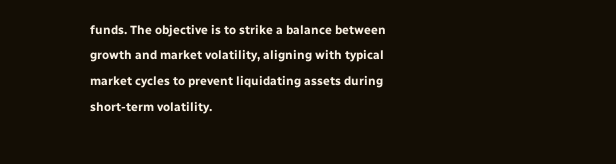funds. The objective is to strike a balance between growth and market volatility, aligning with typical market cycles to prevent liquidating assets during short-term volatility.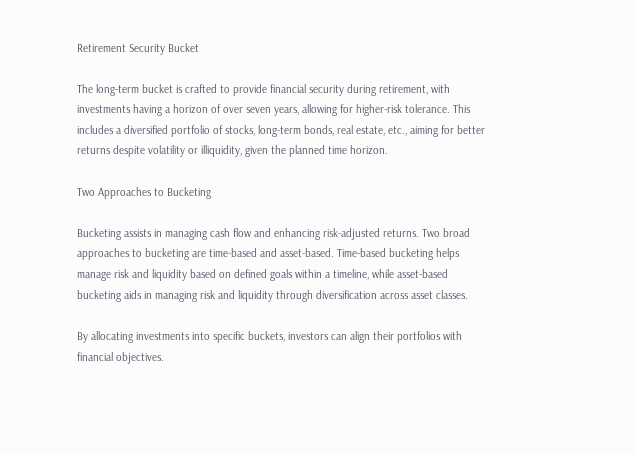Retirement Security Bucket

The long-term bucket is crafted to provide financial security during retirement, with investments having a horizon of over seven years, allowing for higher-risk tolerance. This includes a diversified portfolio of stocks, long-term bonds, real estate, etc., aiming for better returns despite volatility or illiquidity, given the planned time horizon.

Two Approaches to Bucketing

Bucketing assists in managing cash flow and enhancing risk-adjusted returns. Two broad approaches to bucketing are time-based and asset-based. Time-based bucketing helps manage risk and liquidity based on defined goals within a timeline, while asset-based bucketing aids in managing risk and liquidity through diversification across asset classes.

By allocating investments into specific buckets, investors can align their portfolios with financial objectives.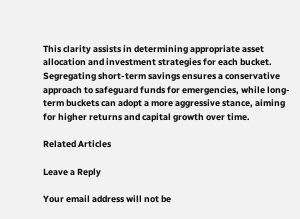This clarity assists in determining appropriate asset allocation and investment strategies for each bucket. Segregating short-term savings ensures a conservative approach to safeguard funds for emergencies, while long-term buckets can adopt a more aggressive stance, aiming for higher returns and capital growth over time.

Related Articles

Leave a Reply

Your email address will not be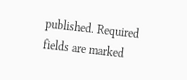published. Required fields are marked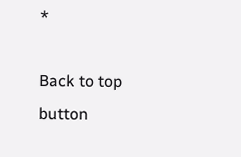*

Back to top button